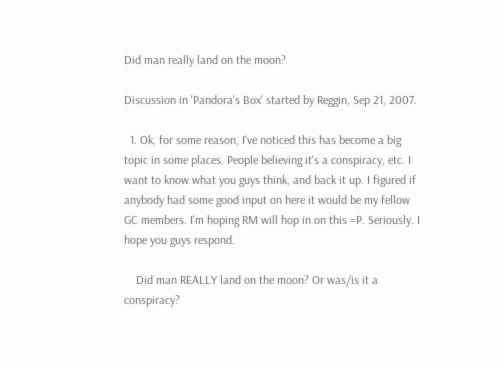Did man really land on the moon?

Discussion in 'Pandora's Box' started by Reggin, Sep 21, 2007.

  1. Ok, for some reason, I've noticed this has become a big topic in some places. People believing it's a conspiracy, etc. I want to know what you guys think, and back it up. I figured if anybody had some good input on here it would be my fellow GC members. I'm hoping RM will hop in on this =P. Seriously. I hope you guys respond.

    Did man REALLY land on the moon? Or was/is it a conspiracy?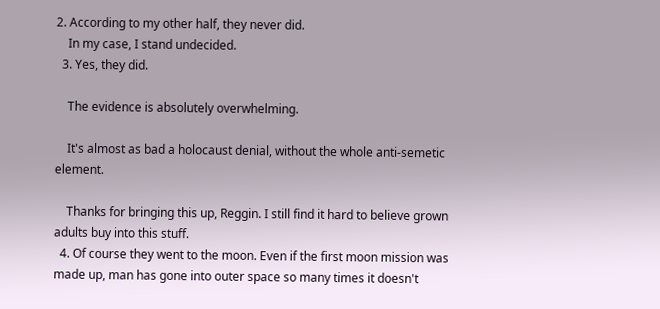2. According to my other half, they never did.
    In my case, I stand undecided.
  3. Yes, they did.

    The evidence is absolutely overwhelming.

    It's almost as bad a holocaust denial, without the whole anti-semetic element.

    Thanks for bringing this up, Reggin. I still find it hard to believe grown adults buy into this stuff.
  4. Of course they went to the moon. Even if the first moon mission was made up, man has gone into outer space so many times it doesn't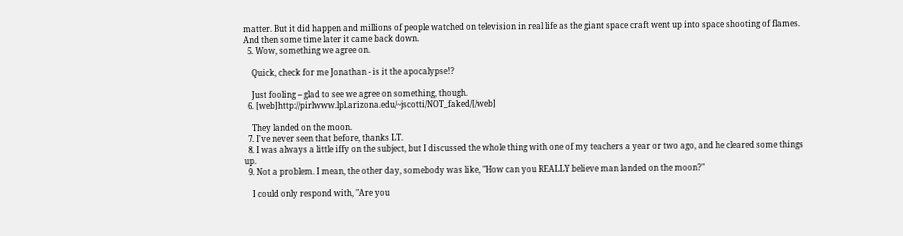matter. But it did happen and millions of people watched on television in real life as the giant space craft went up into space shooting of flames. And then some time later it came back down.
  5. Wow, something we agree on.

    Quick, check for me Jonathan - is it the apocalypse!?

    Just fooling -- glad to see we agree on something, though.
  6. [web]http://pirlwww.lpl.arizona.edu/~jscotti/NOT_faked/[/web]

    They landed on the moon.
  7. I've never seen that before, thanks LT.
  8. I was always a little iffy on the subject, but I discussed the whole thing with one of my teachers a year or two ago, and he cleared some things up.
  9. Not a problem. I mean, the other day, somebody was like, "How can you REALLY believe man landed on the moon?"

    I could only respond with, "Are you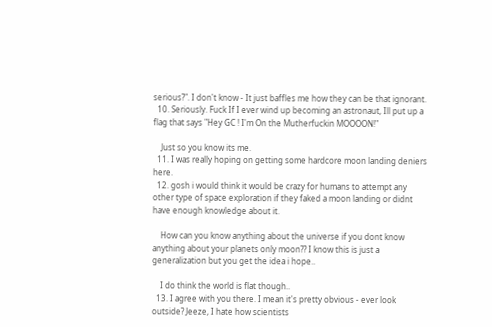serious?". I don't know - It just baffles me how they can be that ignorant.
  10. Seriously. Fuck If I ever wind up becoming an astronaut, Ill put up a flag that says "Hey GC ! I'm On the Mutherfuckin MOOOON!"

    Just so you know its me.
  11. I was really hoping on getting some hardcore moon landing deniers here.
  12. gosh i would think it would be crazy for humans to attempt any other type of space exploration if they faked a moon landing or didnt have enough knowledge about it.

    How can you know anything about the universe if you dont know anything about your planets only moon?? I know this is just a generalization but you get the idea i hope..

    I do think the world is flat though..
  13. I agree with you there. I mean it's pretty obvious - ever look outside? Jeeze, I hate how scientists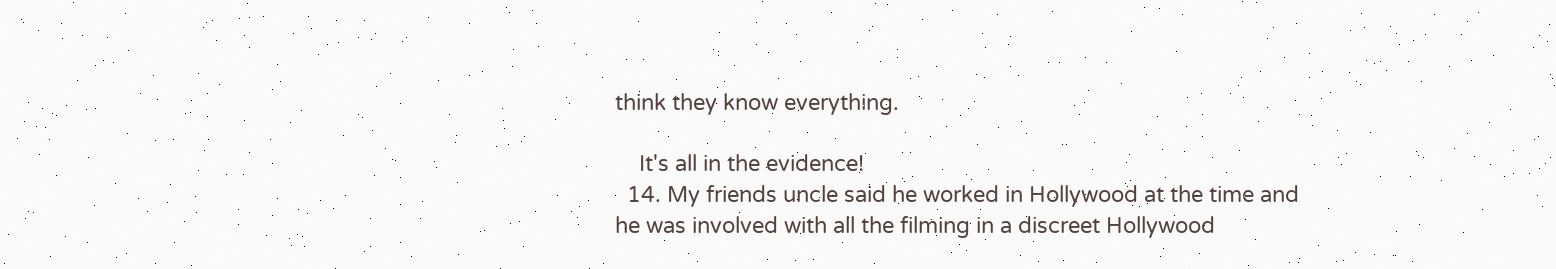think they know everything.

    It's all in the evidence!
  14. My friends uncle said he worked in Hollywood at the time and he was involved with all the filming in a discreet Hollywood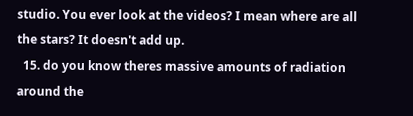studio. You ever look at the videos? I mean where are all the stars? It doesn't add up.
  15. do you know theres massive amounts of radiation around the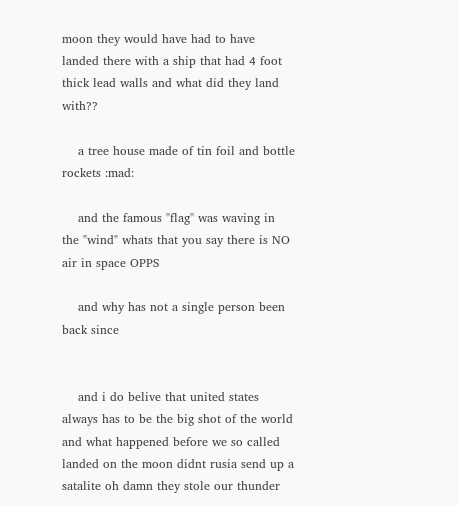moon they would have had to have landed there with a ship that had 4 foot thick lead walls and what did they land with??

    a tree house made of tin foil and bottle rockets :mad:

    and the famous "flag" was waving in the "wind" whats that you say there is NO air in space OPPS

    and why has not a single person been back since


    and i do belive that united states always has to be the big shot of the world and what happened before we so called landed on the moon didnt rusia send up a satalite oh damn they stole our thunder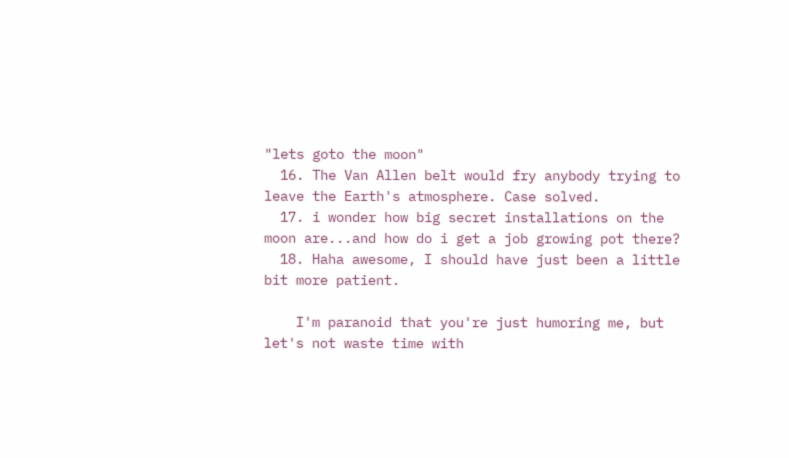"lets goto the moon"
  16. The Van Allen belt would fry anybody trying to leave the Earth's atmosphere. Case solved.
  17. i wonder how big secret installations on the moon are...and how do i get a job growing pot there?
  18. Haha awesome, I should have just been a little bit more patient.

    I'm paranoid that you're just humoring me, but let's not waste time with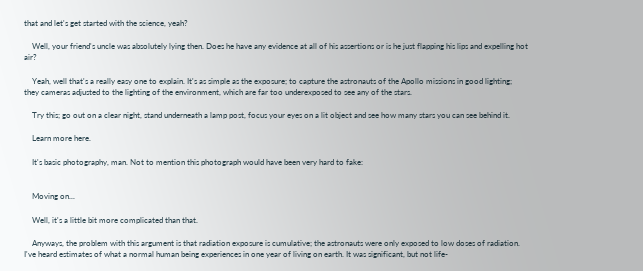that and let's get started with the science, yeah?

    Well, your friend's uncle was absolutely lying then. Does he have any evidence at all of his assertions or is he just flapping his lips and expelling hot air?

    Yeah, well that's a really easy one to explain. It's as simple as the exposure; to capture the astronauts of the Apollo missions in good lighting; they cameras adjusted to the lighting of the environment, which are far too underexposed to see any of the stars.

    Try this; go out on a clear night, stand underneath a lamp post, focus your eyes on a lit object and see how many stars you can see behind it.

    Learn more here.

    It's basic photography, man. Not to mention this photograph would have been very hard to fake:


    Moving on...

    Well, it's a little bit more complicated than that.

    Anyways, the problem with this argument is that radiation exposure is cumulative; the astronauts were only exposed to low doses of radiation. I've heard estimates of what a normal human being experiences in one year of living on earth. It was significant, but not life-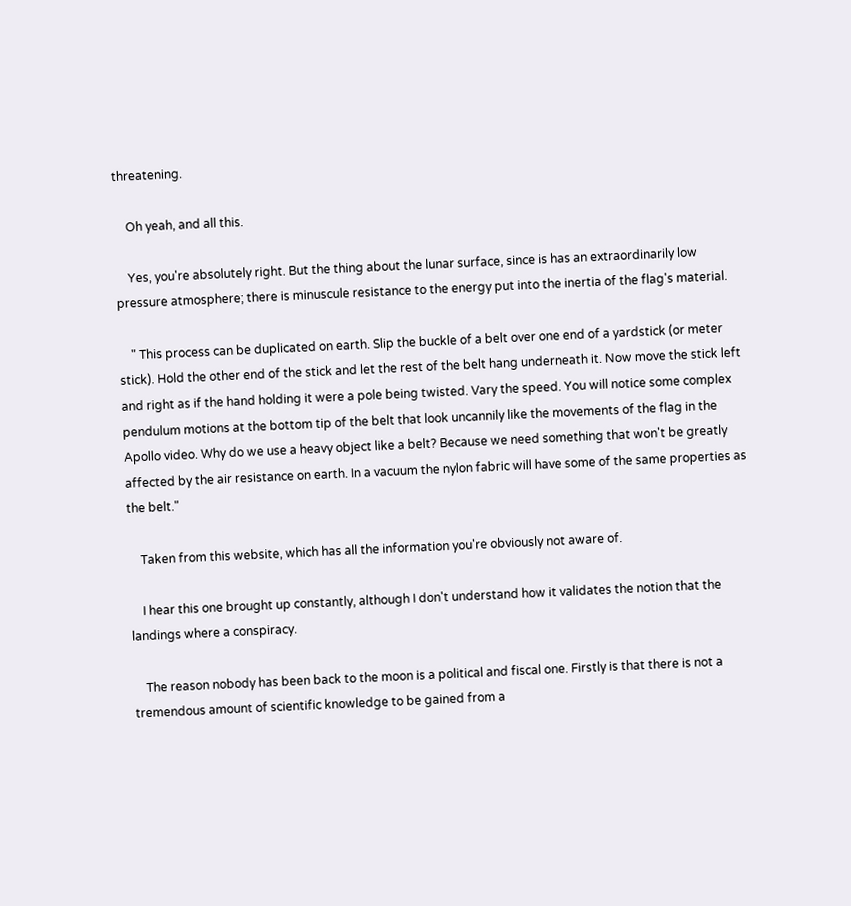threatening.

    Oh yeah, and all this.

    Yes, you're absolutely right. But the thing about the lunar surface, since is has an extraordinarily low pressure atmosphere; there is minuscule resistance to the energy put into the inertia of the flag's material.

    " This process can be duplicated on earth. Slip the buckle of a belt over one end of a yardstick (or meter stick). Hold the other end of the stick and let the rest of the belt hang underneath it. Now move the stick left and right as if the hand holding it were a pole being twisted. Vary the speed. You will notice some complex pendulum motions at the bottom tip of the belt that look uncannily like the movements of the flag in the Apollo video. Why do we use a heavy object like a belt? Because we need something that won't be greatly affected by the air resistance on earth. In a vacuum the nylon fabric will have some of the same properties as the belt."

    Taken from this website, which has all the information you're obviously not aware of.

    I hear this one brought up constantly, although I don't understand how it validates the notion that the landings where a conspiracy.

    The reason nobody has been back to the moon is a political and fiscal one. Firstly is that there is not a tremendous amount of scientific knowledge to be gained from a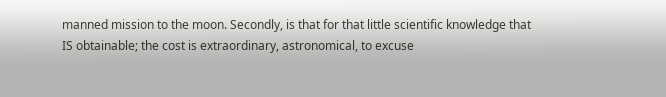manned mission to the moon. Secondly, is that for that little scientific knowledge that IS obtainable; the cost is extraordinary, astronomical, to excuse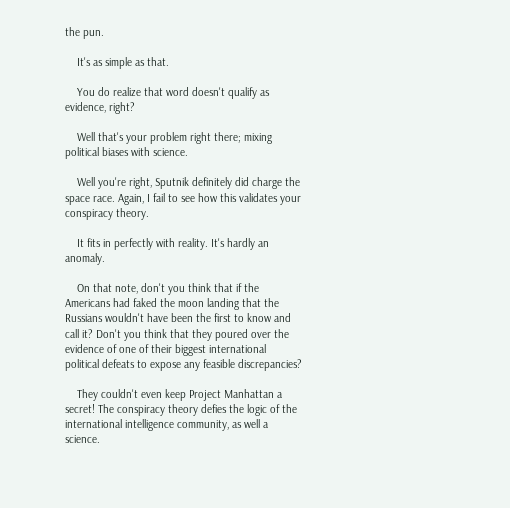the pun.

    It's as simple as that.

    You do realize that word doesn't qualify as evidence, right?

    Well that's your problem right there; mixing political biases with science.

    Well you're right, Sputnik definitely did charge the space race. Again, I fail to see how this validates your conspiracy theory.

    It fits in perfectly with reality. It's hardly an anomaly.

    On that note, don't you think that if the Americans had faked the moon landing that the Russians wouldn't have been the first to know and call it? Don't you think that they poured over the evidence of one of their biggest international political defeats to expose any feasible discrepancies?

    They couldn't even keep Project Manhattan a secret! The conspiracy theory defies the logic of the international intelligence community, as well a science.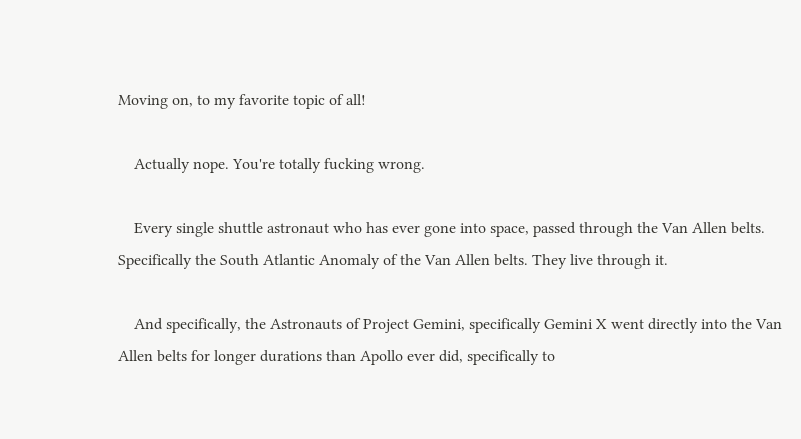Moving on, to my favorite topic of all!

    Actually nope. You're totally fucking wrong.

    Every single shuttle astronaut who has ever gone into space, passed through the Van Allen belts. Specifically the South Atlantic Anomaly of the Van Allen belts. They live through it.

    And specifically, the Astronauts of Project Gemini, specifically Gemini X went directly into the Van Allen belts for longer durations than Apollo ever did, specifically to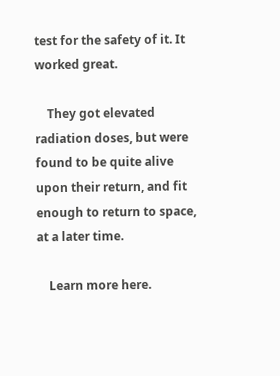test for the safety of it. It worked great.

    They got elevated radiation doses, but were found to be quite alive upon their return, and fit enough to return to space, at a later time.

    Learn more here.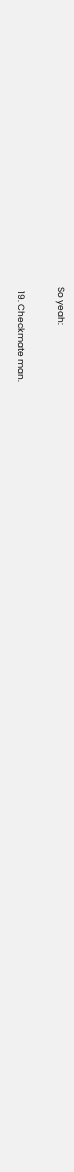So yeah:

  19. Checkmate man.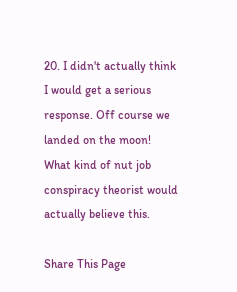20. I didn't actually think I would get a serious response. Off course we landed on the moon! What kind of nut job conspiracy theorist would actually believe this.

Share This Page